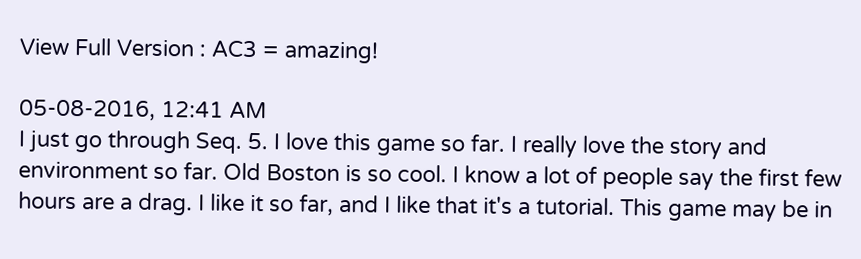View Full Version : AC3 = amazing!

05-08-2016, 12:41 AM
I just go through Seq. 5. I love this game so far. I really love the story and environment so far. Old Boston is so cool. I know a lot of people say the first few hours are a drag. I like it so far, and I like that it's a tutorial. This game may be in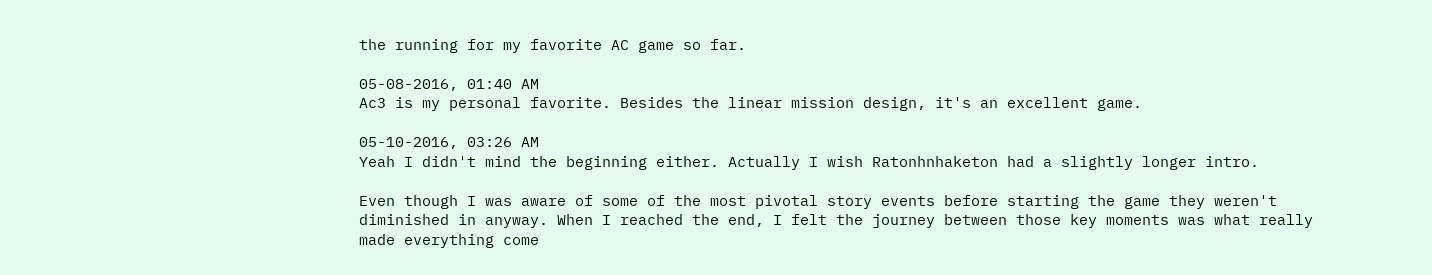the running for my favorite AC game so far.

05-08-2016, 01:40 AM
Ac3 is my personal favorite. Besides the linear mission design, it's an excellent game.

05-10-2016, 03:26 AM
Yeah I didn't mind the beginning either. Actually I wish Ratonhnhaketon had a slightly longer intro.

Even though I was aware of some of the most pivotal story events before starting the game they weren't diminished in anyway. When I reached the end, I felt the journey between those key moments was what really made everything come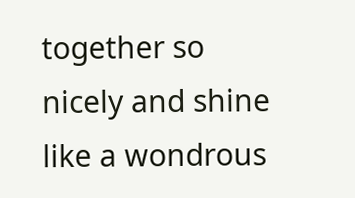together so nicely and shine like a wondrous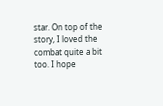star. On top of the story, I loved the combat quite a bit too. I hope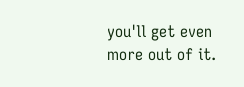you'll get even more out of it.